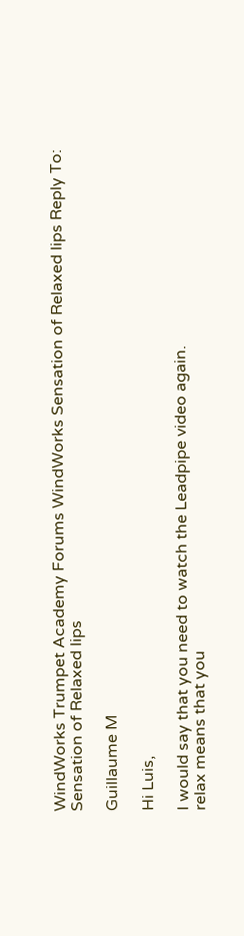WindWorks Trumpet Academy Forums WindWorks Sensation of Relaxed lips Reply To: Sensation of Relaxed lips

Guillaume M

Hi Luis,

I would say that you need to watch the Leadpipe video again.
relax means that you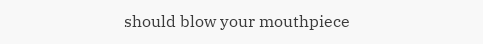should blow your mouthpiece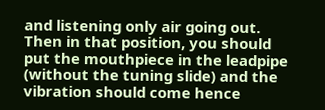and listening only air going out.
Then in that position, you should put the mouthpiece in the leadpipe (without the tuning slide) and the vibration should come hence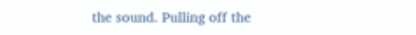the sound. Pulling off the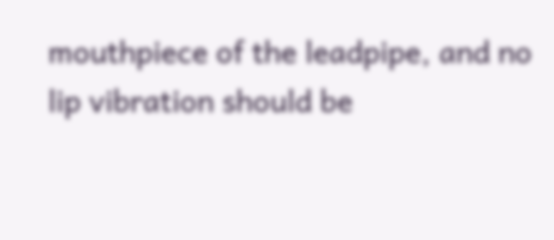mouthpiece of the leadpipe, and no lip vibration should be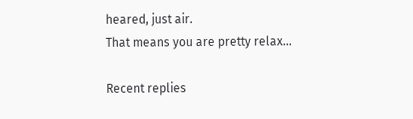heared, just air.
That means you are pretty relax…

Recent replies